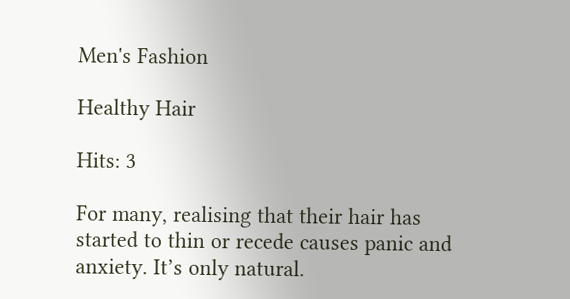Men's Fashion

Healthy Hair

Hits: 3

For many, realising that their hair has started to thin or recede causes panic and anxiety. It’s only natural.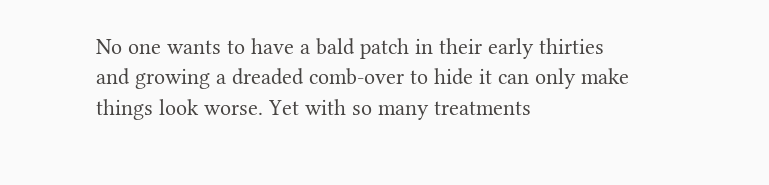No one wants to have a bald patch in their early thirties and growing a dreaded comb-over to hide it can only make things look worse. Yet with so many treatments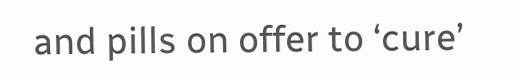and pills on offer to ‘cure’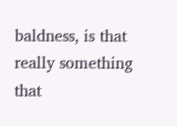baldness, is that really something that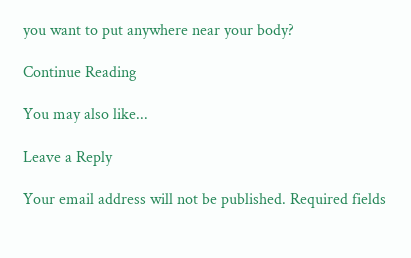you want to put anywhere near your body?

Continue Reading

You may also like...

Leave a Reply

Your email address will not be published. Required fields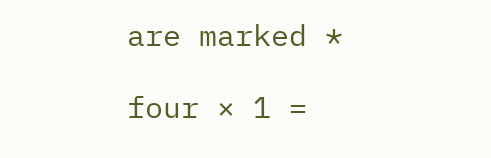are marked *

four × 1 =